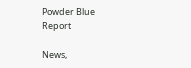Powder Blue Report

News,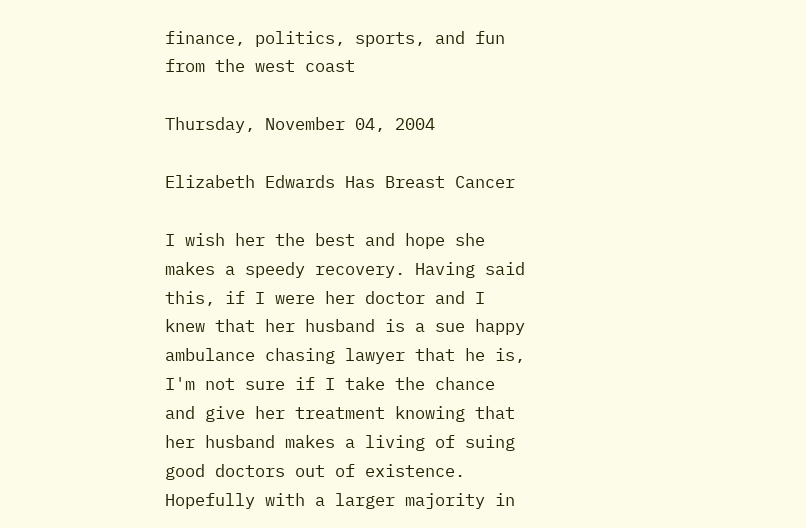finance, politics, sports, and fun from the west coast

Thursday, November 04, 2004

Elizabeth Edwards Has Breast Cancer

I wish her the best and hope she makes a speedy recovery. Having said this, if I were her doctor and I knew that her husband is a sue happy ambulance chasing lawyer that he is, I'm not sure if I take the chance and give her treatment knowing that her husband makes a living of suing good doctors out of existence. Hopefully with a larger majority in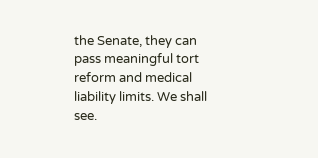the Senate, they can pass meaningful tort reform and medical liability limits. We shall see.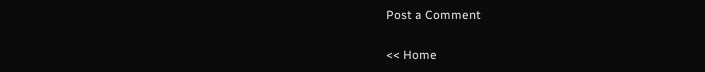Post a Comment

<< Home